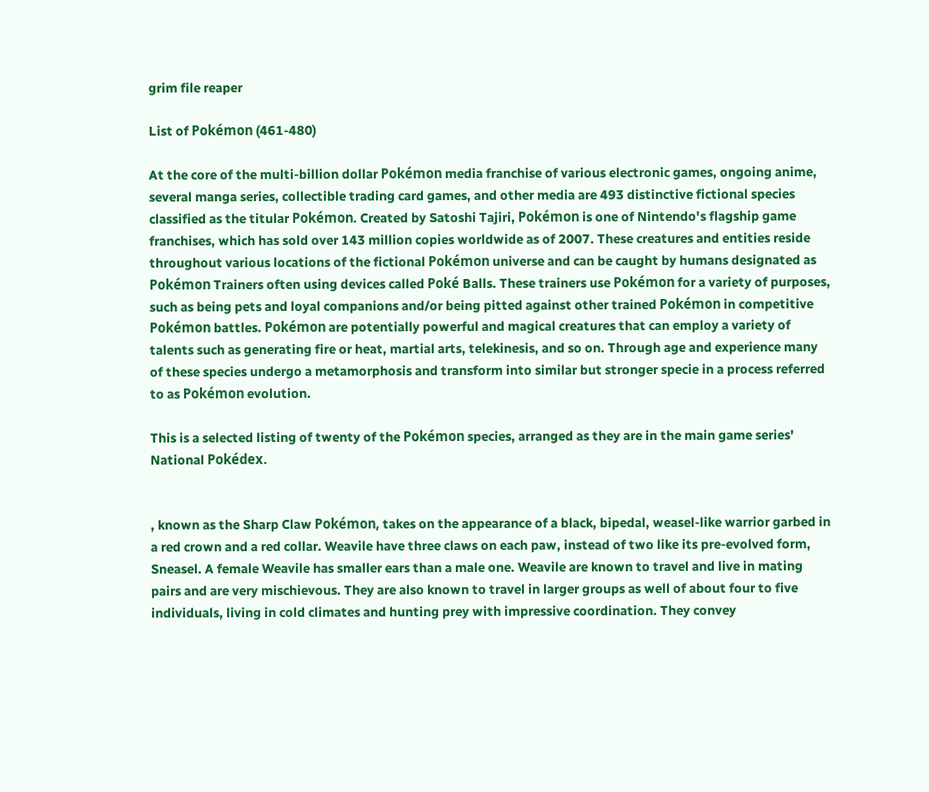grim file reaper

List of Pokémon (461-480)

At the core of the multi-billion dollar Pokémon media franchise of various electronic games, ongoing anime, several manga series, collectible trading card games, and other media are 493 distinctive fictional species classified as the titular Pokémon. Created by Satoshi Tajiri, Pokémon is one of Nintendo's flagship game franchises, which has sold over 143 million copies worldwide as of 2007. These creatures and entities reside throughout various locations of the fictional Pokémon universe and can be caught by humans designated as Pokémon Trainers often using devices called Poké Balls. These trainers use Pokémon for a variety of purposes, such as being pets and loyal companions and/or being pitted against other trained Pokémon in competitive Pokémon battles. Pokémon are potentially powerful and magical creatures that can employ a variety of talents such as generating fire or heat, martial arts, telekinesis, and so on. Through age and experience many of these species undergo a metamorphosis and transform into similar but stronger specie in a process referred to as Pokémon evolution.

This is a selected listing of twenty of the Pokémon species, arranged as they are in the main game series' National Pokédex.


, known as the Sharp Claw Pokémon, takes on the appearance of a black, bipedal, weasel-like warrior garbed in a red crown and a red collar. Weavile have three claws on each paw, instead of two like its pre-evolved form, Sneasel. A female Weavile has smaller ears than a male one. Weavile are known to travel and live in mating pairs and are very mischievous. They are also known to travel in larger groups as well of about four to five individuals, living in cold climates and hunting prey with impressive coordination. They convey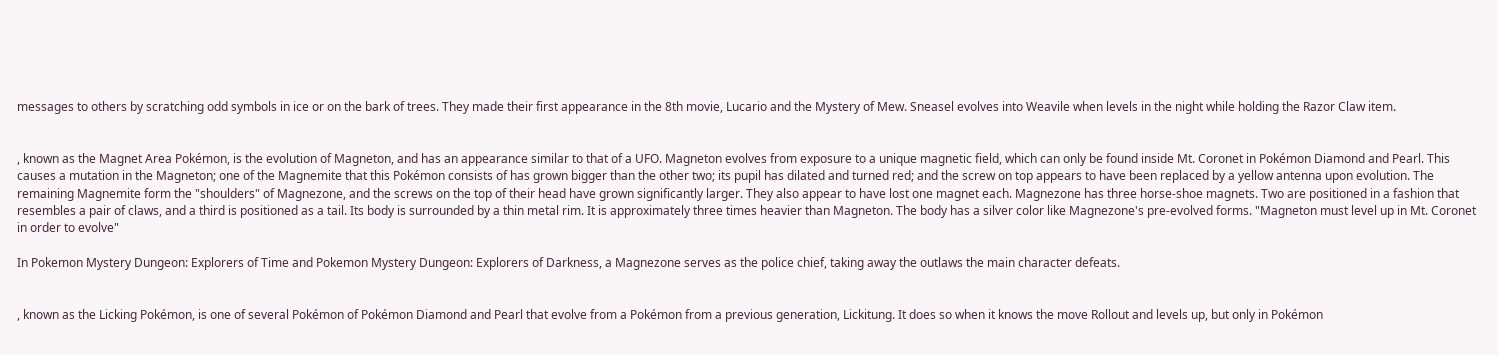messages to others by scratching odd symbols in ice or on the bark of trees. They made their first appearance in the 8th movie, Lucario and the Mystery of Mew. Sneasel evolves into Weavile when levels in the night while holding the Razor Claw item.


, known as the Magnet Area Pokémon, is the evolution of Magneton, and has an appearance similar to that of a UFO. Magneton evolves from exposure to a unique magnetic field, which can only be found inside Mt. Coronet in Pokémon Diamond and Pearl. This causes a mutation in the Magneton; one of the Magnemite that this Pokémon consists of has grown bigger than the other two; its pupil has dilated and turned red; and the screw on top appears to have been replaced by a yellow antenna upon evolution. The remaining Magnemite form the "shoulders" of Magnezone, and the screws on the top of their head have grown significantly larger. They also appear to have lost one magnet each. Magnezone has three horse-shoe magnets. Two are positioned in a fashion that resembles a pair of claws, and a third is positioned as a tail. Its body is surrounded by a thin metal rim. It is approximately three times heavier than Magneton. The body has a silver color like Magnezone's pre-evolved forms. "Magneton must level up in Mt. Coronet in order to evolve"

In Pokemon Mystery Dungeon: Explorers of Time and Pokemon Mystery Dungeon: Explorers of Darkness, a Magnezone serves as the police chief, taking away the outlaws the main character defeats.


, known as the Licking Pokémon, is one of several Pokémon of Pokémon Diamond and Pearl that evolve from a Pokémon from a previous generation, Lickitung. It does so when it knows the move Rollout and levels up, but only in Pokémon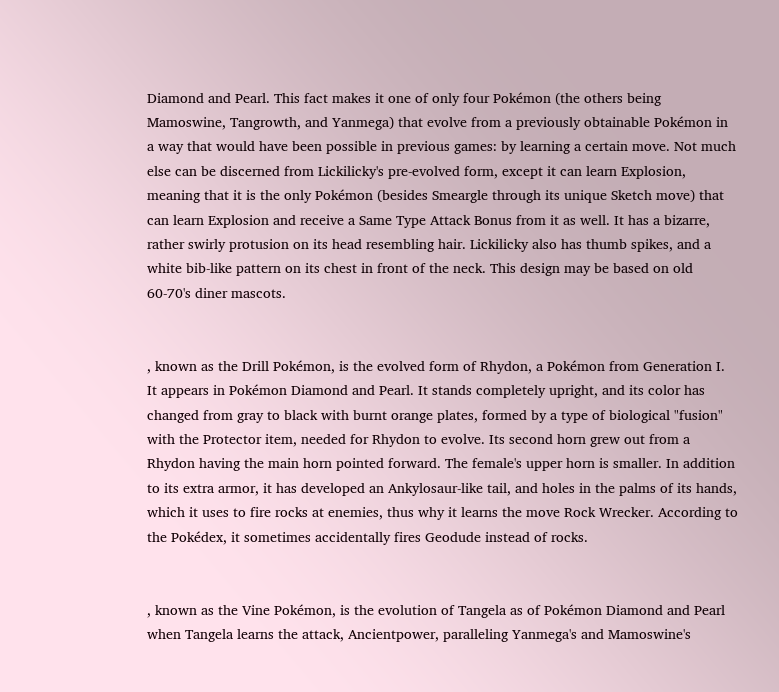Diamond and Pearl. This fact makes it one of only four Pokémon (the others being Mamoswine, Tangrowth, and Yanmega) that evolve from a previously obtainable Pokémon in a way that would have been possible in previous games: by learning a certain move. Not much else can be discerned from Lickilicky's pre-evolved form, except it can learn Explosion, meaning that it is the only Pokémon (besides Smeargle through its unique Sketch move) that can learn Explosion and receive a Same Type Attack Bonus from it as well. It has a bizarre, rather swirly protusion on its head resembling hair. Lickilicky also has thumb spikes, and a white bib-like pattern on its chest in front of the neck. This design may be based on old 60-70's diner mascots.


, known as the Drill Pokémon, is the evolved form of Rhydon, a Pokémon from Generation I. It appears in Pokémon Diamond and Pearl. It stands completely upright, and its color has changed from gray to black with burnt orange plates, formed by a type of biological "fusion" with the Protector item, needed for Rhydon to evolve. Its second horn grew out from a Rhydon having the main horn pointed forward. The female's upper horn is smaller. In addition to its extra armor, it has developed an Ankylosaur-like tail, and holes in the palms of its hands, which it uses to fire rocks at enemies, thus why it learns the move Rock Wrecker. According to the Pokédex, it sometimes accidentally fires Geodude instead of rocks.


, known as the Vine Pokémon, is the evolution of Tangela as of Pokémon Diamond and Pearl when Tangela learns the attack, Ancientpower, paralleling Yanmega's and Mamoswine's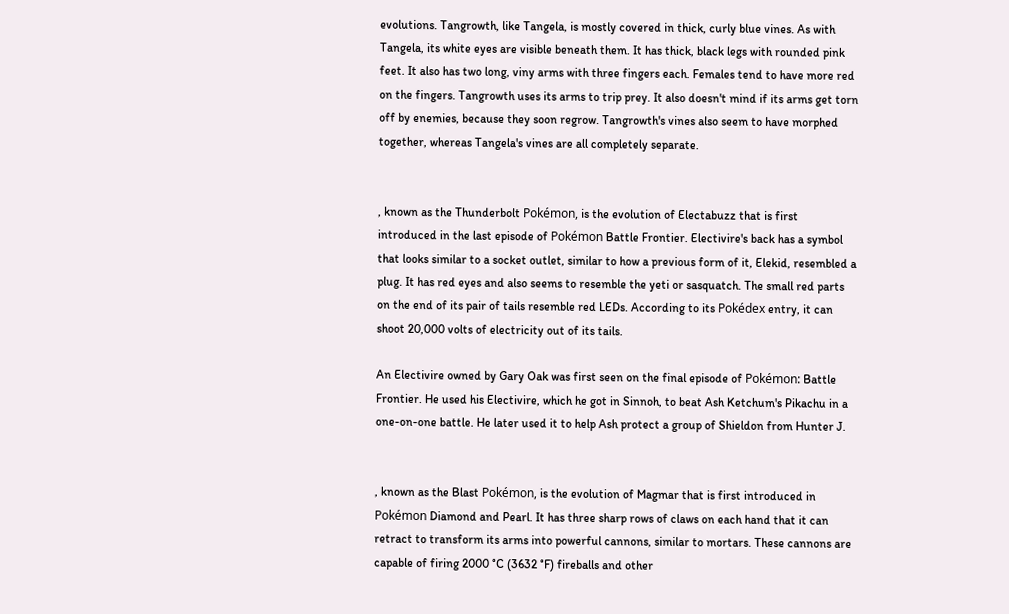evolutions. Tangrowth, like Tangela, is mostly covered in thick, curly blue vines. As with Tangela, its white eyes are visible beneath them. It has thick, black legs with rounded pink feet. It also has two long, viny arms with three fingers each. Females tend to have more red on the fingers. Tangrowth uses its arms to trip prey. It also doesn't mind if its arms get torn off by enemies, because they soon regrow. Tangrowth's vines also seem to have morphed together, whereas Tangela's vines are all completely separate.


, known as the Thunderbolt Pokémon, is the evolution of Electabuzz that is first introduced in the last episode of Pokémon Battle Frontier. Electivire's back has a symbol that looks similar to a socket outlet, similar to how a previous form of it, Elekid, resembled a plug. It has red eyes and also seems to resemble the yeti or sasquatch. The small red parts on the end of its pair of tails resemble red LEDs. According to its Pokédex entry, it can shoot 20,000 volts of electricity out of its tails.

An Electivire owned by Gary Oak was first seen on the final episode of Pokémon: Battle Frontier. He used his Electivire, which he got in Sinnoh, to beat Ash Ketchum's Pikachu in a one-on-one battle. He later used it to help Ash protect a group of Shieldon from Hunter J.


, known as the Blast Pokémon, is the evolution of Magmar that is first introduced in Pokémon Diamond and Pearl. It has three sharp rows of claws on each hand that it can retract to transform its arms into powerful cannons, similar to mortars. These cannons are capable of firing 2000 °C (3632 °F) fireballs and other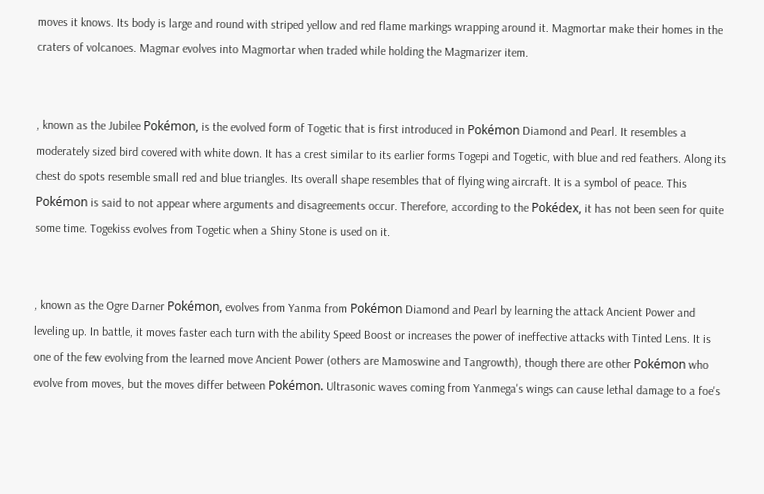moves it knows. Its body is large and round with striped yellow and red flame markings wrapping around it. Magmortar make their homes in the craters of volcanoes. Magmar evolves into Magmortar when traded while holding the Magmarizer item.


, known as the Jubilee Pokémon, is the evolved form of Togetic that is first introduced in Pokémon Diamond and Pearl. It resembles a moderately sized bird covered with white down. It has a crest similar to its earlier forms Togepi and Togetic, with blue and red feathers. Along its chest do spots resemble small red and blue triangles. Its overall shape resembles that of flying wing aircraft. It is a symbol of peace. This Pokémon is said to not appear where arguments and disagreements occur. Therefore, according to the Pokédex, it has not been seen for quite some time. Togekiss evolves from Togetic when a Shiny Stone is used on it.


, known as the Ogre Darner Pokémon, evolves from Yanma from Pokémon Diamond and Pearl by learning the attack Ancient Power and leveling up. In battle, it moves faster each turn with the ability Speed Boost or increases the power of ineffective attacks with Tinted Lens. It is one of the few evolving from the learned move Ancient Power (others are Mamoswine and Tangrowth), though there are other Pokémon who evolve from moves, but the moves differ between Pokémon. Ultrasonic waves coming from Yanmega's wings can cause lethal damage to a foe's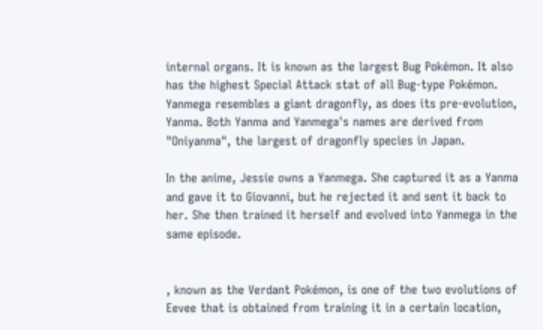internal organs. It is known as the largest Bug Pokémon. It also has the highest Special Attack stat of all Bug-type Pokémon. Yanmega resembles a giant dragonfly, as does its pre-evolution, Yanma. Both Yanma and Yanmega's names are derived from "Oniyanma", the largest of dragonfly species in Japan.

In the anime, Jessie owns a Yanmega. She captured it as a Yanma and gave it to Giovanni, but he rejected it and sent it back to her. She then trained it herself and evolved into Yanmega in the same episode.


, known as the Verdant Pokémon, is one of the two evolutions of Eevee that is obtained from training it in a certain location,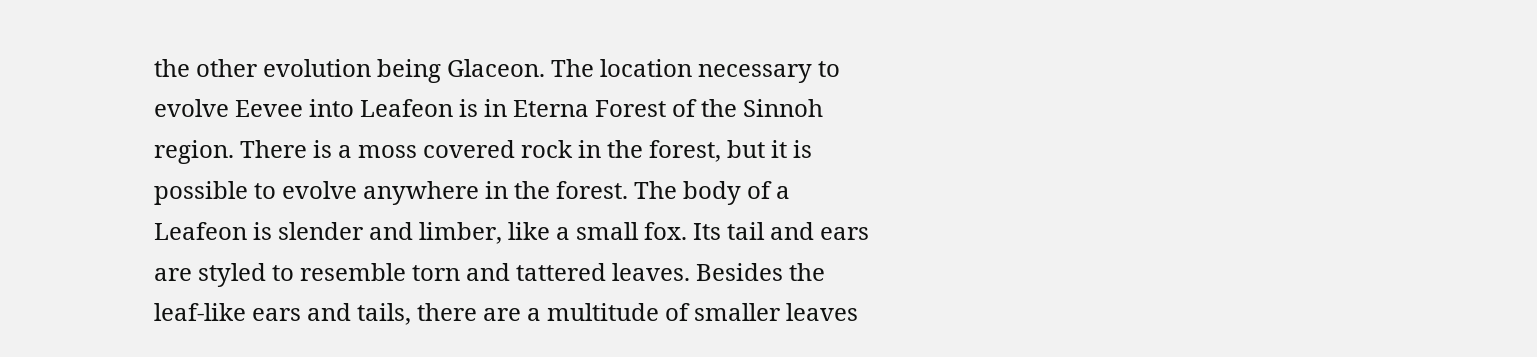the other evolution being Glaceon. The location necessary to evolve Eevee into Leafeon is in Eterna Forest of the Sinnoh region. There is a moss covered rock in the forest, but it is possible to evolve anywhere in the forest. The body of a Leafeon is slender and limber, like a small fox. Its tail and ears are styled to resemble torn and tattered leaves. Besides the leaf-like ears and tails, there are a multitude of smaller leaves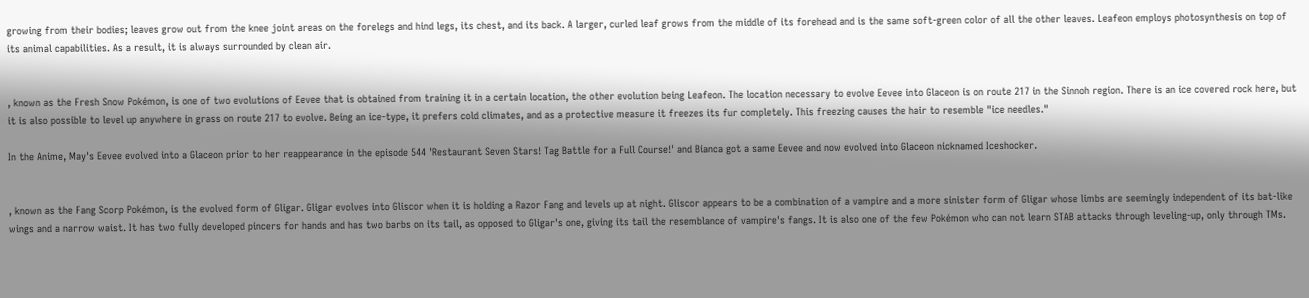growing from their bodies; leaves grow out from the knee joint areas on the forelegs and hind legs, its chest, and its back. A larger, curled leaf grows from the middle of its forehead and is the same soft-green color of all the other leaves. Leafeon employs photosynthesis on top of its animal capabilities. As a result, it is always surrounded by clean air.


, known as the Fresh Snow Pokémon, is one of two evolutions of Eevee that is obtained from training it in a certain location, the other evolution being Leafeon. The location necessary to evolve Eevee into Glaceon is on route 217 in the Sinnoh region. There is an ice covered rock here, but it is also possible to level up anywhere in grass on route 217 to evolve. Being an ice-type, it prefers cold climates, and as a protective measure it freezes its fur completely. This freezing causes the hair to resemble "ice needles."

In the Anime, May's Eevee evolved into a Glaceon prior to her reappearance in the episode 544 'Restaurant Seven Stars! Tag Battle for a Full Course!' and Bianca got a same Eevee and now evolved into Glaceon nicknamed Iceshocker.


, known as the Fang Scorp Pokémon, is the evolved form of Gligar. Gligar evolves into Gliscor when it is holding a Razor Fang and levels up at night. Gliscor appears to be a combination of a vampire and a more sinister form of Gligar whose limbs are seemingly independent of its bat-like wings and a narrow waist. It has two fully developed pincers for hands and has two barbs on its tail, as opposed to Gligar's one, giving its tail the resemblance of vampire's fangs. It is also one of the few Pokémon who can not learn STAB attacks through leveling-up, only through TMs.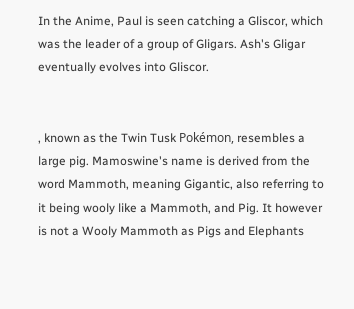In the Anime, Paul is seen catching a Gliscor, which was the leader of a group of Gligars. Ash's Gligar eventually evolves into Gliscor.


, known as the Twin Tusk Pokémon, resembles a large pig. Mamoswine's name is derived from the word Mammoth, meaning Gigantic, also referring to it being wooly like a Mammoth, and Pig. It however is not a Wooly Mammoth as Pigs and Elephants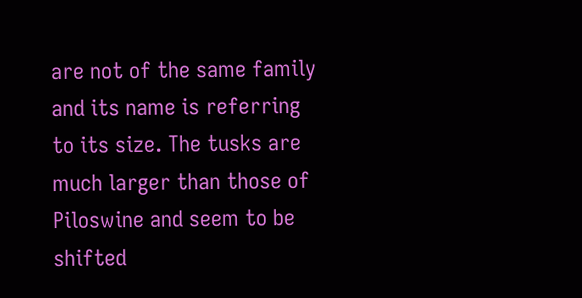are not of the same family and its name is referring to its size. The tusks are much larger than those of Piloswine and seem to be shifted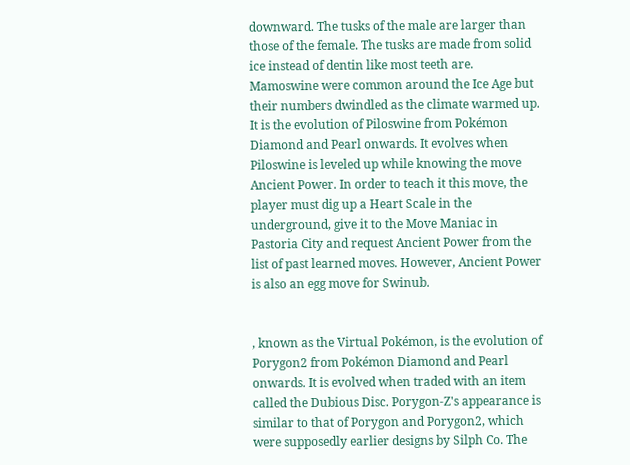downward. The tusks of the male are larger than those of the female. The tusks are made from solid ice instead of dentin like most teeth are. Mamoswine were common around the Ice Age but their numbers dwindled as the climate warmed up. It is the evolution of Piloswine from Pokémon Diamond and Pearl onwards. It evolves when Piloswine is leveled up while knowing the move Ancient Power. In order to teach it this move, the player must dig up a Heart Scale in the underground, give it to the Move Maniac in Pastoria City and request Ancient Power from the list of past learned moves. However, Ancient Power is also an egg move for Swinub.


, known as the Virtual Pokémon, is the evolution of Porygon2 from Pokémon Diamond and Pearl onwards. It is evolved when traded with an item called the Dubious Disc. Porygon-Z's appearance is similar to that of Porygon and Porygon2, which were supposedly earlier designs by Silph Co. The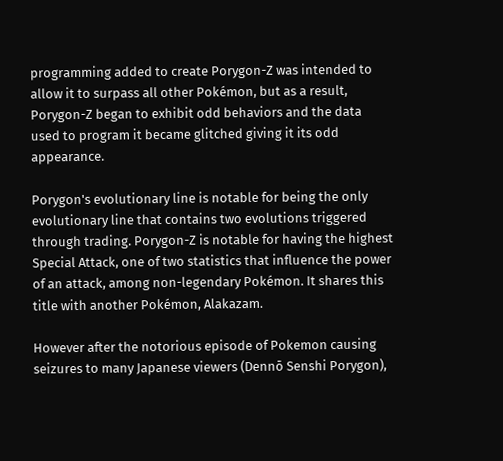programming added to create Porygon-Z was intended to allow it to surpass all other Pokémon, but as a result, Porygon-Z began to exhibit odd behaviors and the data used to program it became glitched giving it its odd appearance.

Porygon's evolutionary line is notable for being the only evolutionary line that contains two evolutions triggered through trading. Porygon-Z is notable for having the highest Special Attack, one of two statistics that influence the power of an attack, among non-legendary Pokémon. It shares this title with another Pokémon, Alakazam.

However after the notorious episode of Pokemon causing seizures to many Japanese viewers (Dennō Senshi Porygon),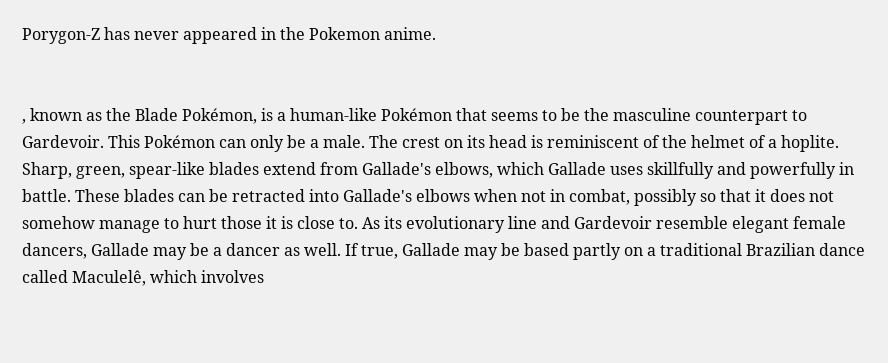Porygon-Z has never appeared in the Pokemon anime.


, known as the Blade Pokémon, is a human-like Pokémon that seems to be the masculine counterpart to Gardevoir. This Pokémon can only be a male. The crest on its head is reminiscent of the helmet of a hoplite. Sharp, green, spear-like blades extend from Gallade's elbows, which Gallade uses skillfully and powerfully in battle. These blades can be retracted into Gallade's elbows when not in combat, possibly so that it does not somehow manage to hurt those it is close to. As its evolutionary line and Gardevoir resemble elegant female dancers, Gallade may be a dancer as well. If true, Gallade may be based partly on a traditional Brazilian dance called Maculelê, which involves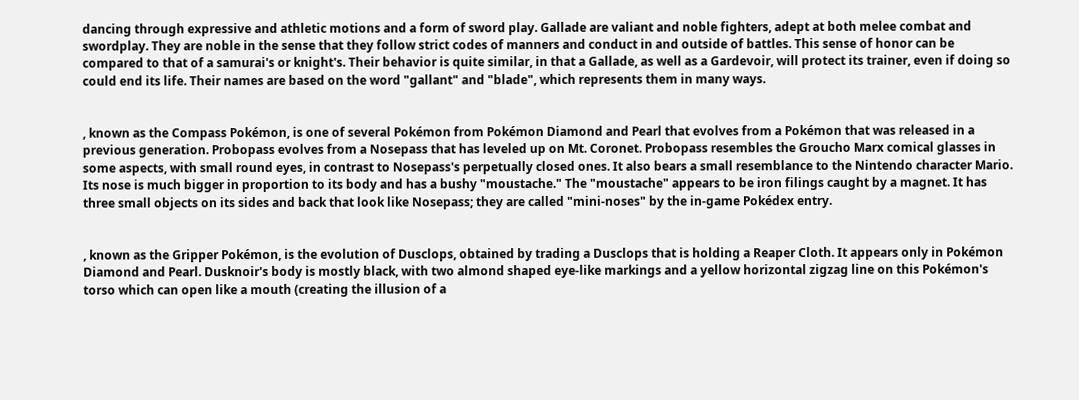dancing through expressive and athletic motions and a form of sword play. Gallade are valiant and noble fighters, adept at both melee combat and swordplay. They are noble in the sense that they follow strict codes of manners and conduct in and outside of battles. This sense of honor can be compared to that of a samurai's or knight's. Their behavior is quite similar, in that a Gallade, as well as a Gardevoir, will protect its trainer, even if doing so could end its life. Their names are based on the word "gallant" and "blade", which represents them in many ways.


, known as the Compass Pokémon, is one of several Pokémon from Pokémon Diamond and Pearl that evolves from a Pokémon that was released in a previous generation. Probopass evolves from a Nosepass that has leveled up on Mt. Coronet. Probopass resembles the Groucho Marx comical glasses in some aspects, with small round eyes, in contrast to Nosepass's perpetually closed ones. It also bears a small resemblance to the Nintendo character Mario. Its nose is much bigger in proportion to its body and has a bushy "moustache." The "moustache" appears to be iron filings caught by a magnet. It has three small objects on its sides and back that look like Nosepass; they are called "mini-noses" by the in-game Pokédex entry.


, known as the Gripper Pokémon, is the evolution of Dusclops, obtained by trading a Dusclops that is holding a Reaper Cloth. It appears only in Pokémon Diamond and Pearl. Dusknoir's body is mostly black, with two almond shaped eye-like markings and a yellow horizontal zigzag line on this Pokémon's torso which can open like a mouth (creating the illusion of a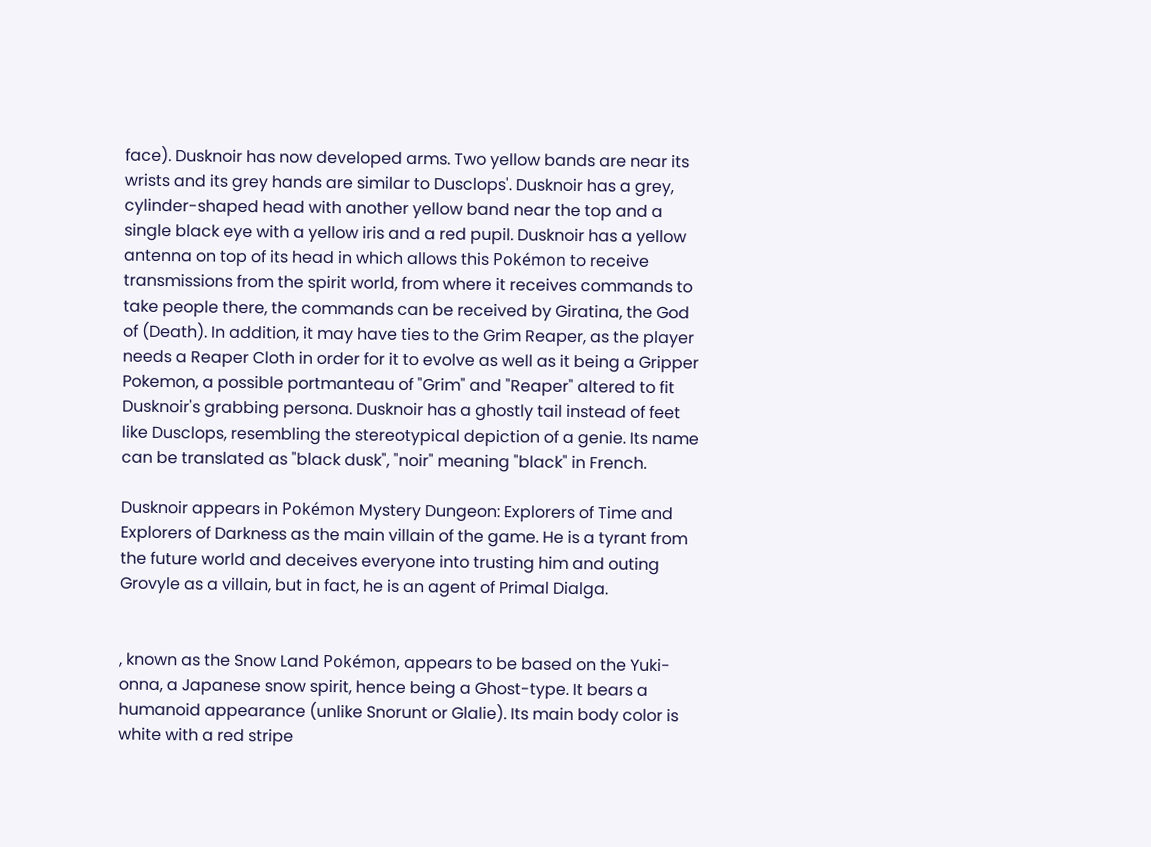face). Dusknoir has now developed arms. Two yellow bands are near its wrists and its grey hands are similar to Dusclops'. Dusknoir has a grey, cylinder-shaped head with another yellow band near the top and a single black eye with a yellow iris and a red pupil. Dusknoir has a yellow antenna on top of its head in which allows this Pokémon to receive transmissions from the spirit world, from where it receives commands to take people there, the commands can be received by Giratina, the God of (Death). In addition, it may have ties to the Grim Reaper, as the player needs a Reaper Cloth in order for it to evolve as well as it being a Gripper Pokemon, a possible portmanteau of "Grim" and "Reaper" altered to fit Dusknoir's grabbing persona. Dusknoir has a ghostly tail instead of feet like Dusclops, resembling the stereotypical depiction of a genie. Its name can be translated as "black dusk", "noir" meaning "black" in French.

Dusknoir appears in Pokémon Mystery Dungeon: Explorers of Time and Explorers of Darkness as the main villain of the game. He is a tyrant from the future world and deceives everyone into trusting him and outing Grovyle as a villain, but in fact, he is an agent of Primal Dialga.


, known as the Snow Land Pokémon, appears to be based on the Yuki-onna, a Japanese snow spirit, hence being a Ghost-type. It bears a humanoid appearance (unlike Snorunt or Glalie). Its main body color is white with a red stripe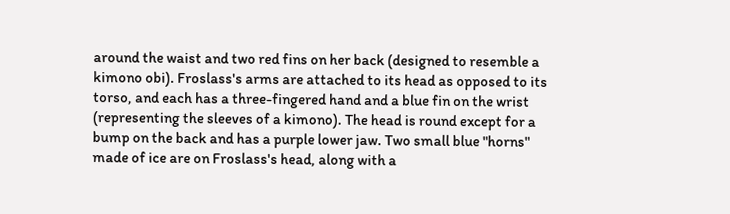around the waist and two red fins on her back (designed to resemble a kimono obi). Froslass's arms are attached to its head as opposed to its torso, and each has a three-fingered hand and a blue fin on the wrist (representing the sleeves of a kimono). The head is round except for a bump on the back and has a purple lower jaw. Two small blue "horns" made of ice are on Froslass's head, along with a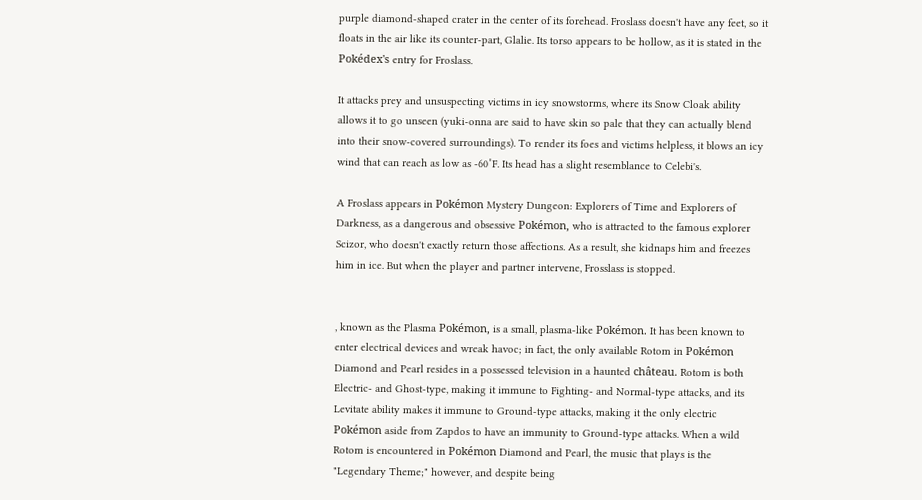purple diamond-shaped crater in the center of its forehead. Froslass doesn't have any feet, so it floats in the air like its counter-part, Glalie. Its torso appears to be hollow, as it is stated in the Pokédex's entry for Froslass.

It attacks prey and unsuspecting victims in icy snowstorms, where its Snow Cloak ability allows it to go unseen (yuki-onna are said to have skin so pale that they can actually blend into their snow-covered surroundings). To render its foes and victims helpless, it blows an icy wind that can reach as low as -60˚F. Its head has a slight resemblance to Celebi's.

A Froslass appears in Pokémon Mystery Dungeon: Explorers of Time and Explorers of Darkness, as a dangerous and obsessive Pokémon, who is attracted to the famous explorer Scizor, who doesn't exactly return those affections. As a result, she kidnaps him and freezes him in ice. But when the player and partner intervene, Frosslass is stopped.


, known as the Plasma Pokémon, is a small, plasma-like Pokémon. It has been known to enter electrical devices and wreak havoc; in fact, the only available Rotom in Pokémon Diamond and Pearl resides in a possessed television in a haunted château. Rotom is both Electric- and Ghost-type, making it immune to Fighting- and Normal-type attacks, and its Levitate ability makes it immune to Ground-type attacks, making it the only electric Pokémon aside from Zapdos to have an immunity to Ground-type attacks. When a wild Rotom is encountered in Pokémon Diamond and Pearl, the music that plays is the "Legendary Theme;" however, and despite being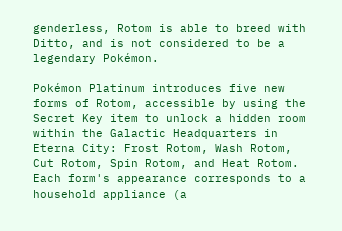genderless, Rotom is able to breed with Ditto, and is not considered to be a legendary Pokémon.

Pokémon Platinum introduces five new forms of Rotom, accessible by using the Secret Key item to unlock a hidden room within the Galactic Headquarters in Eterna City: Frost Rotom, Wash Rotom, Cut Rotom, Spin Rotom, and Heat Rotom. Each form's appearance corresponds to a household appliance (a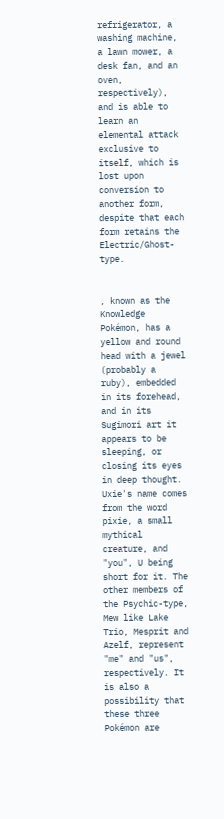refrigerator, a washing machine, a lawn mower, a desk fan, and an oven, respectively), and is able to learn an elemental attack exclusive to itself, which is lost upon conversion to another form, despite that each form retains the Electric/Ghost-type.


, known as the Knowledge Pokémon, has a yellow and round head with a jewel (probably a ruby), embedded in its forehead, and in its Sugimori art it appears to be sleeping, or closing its eyes in deep thought. Uxie's name comes from the word pixie, a small mythical creature, and "you", U being short for it. The other members of the Psychic-type, Mew like Lake Trio, Mesprit and Azelf, represent "me" and "us", respectively. It is also a possibility that these three Pokémon are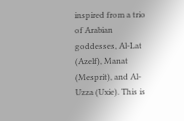inspired from a trio of Arabian goddesses, Al-Lat (Azelf), Manat (Mesprit), and Al-Uzza (Uxie). This is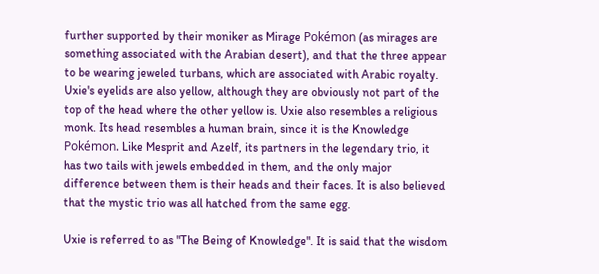further supported by their moniker as Mirage Pokémon (as mirages are something associated with the Arabian desert), and that the three appear to be wearing jeweled turbans, which are associated with Arabic royalty. Uxie's eyelids are also yellow, although they are obviously not part of the top of the head where the other yellow is. Uxie also resembles a religious monk. Its head resembles a human brain, since it is the Knowledge Pokémon. Like Mesprit and Azelf, its partners in the legendary trio, it has two tails with jewels embedded in them, and the only major difference between them is their heads and their faces. It is also believed that the mystic trio was all hatched from the same egg.

Uxie is referred to as "The Being of Knowledge". It is said that the wisdom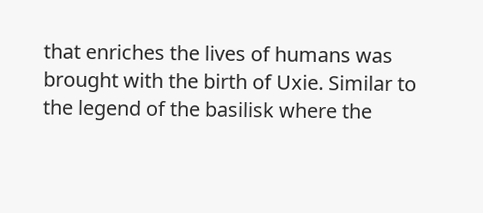that enriches the lives of humans was brought with the birth of Uxie. Similar to the legend of the basilisk where the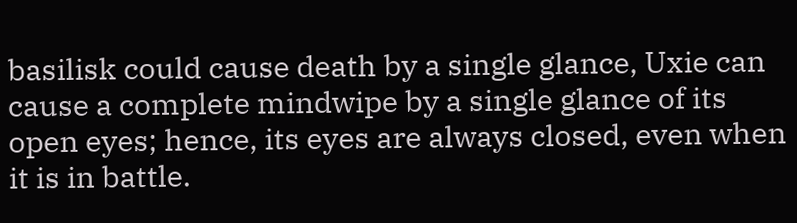basilisk could cause death by a single glance, Uxie can cause a complete mindwipe by a single glance of its open eyes; hence, its eyes are always closed, even when it is in battle.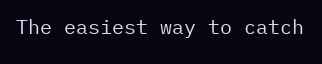The easiest way to catch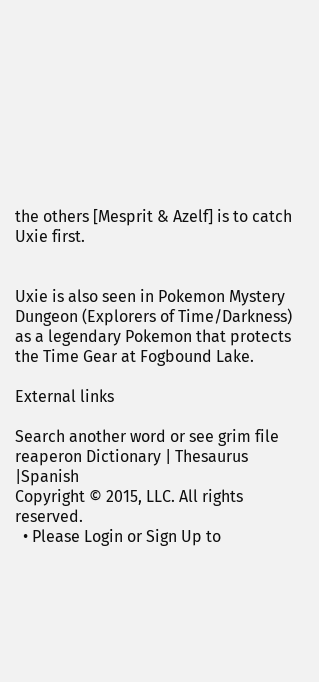the others [Mesprit & Azelf] is to catch Uxie first.


Uxie is also seen in Pokemon Mystery Dungeon (Explorers of Time/Darkness) as a legendary Pokemon that protects the Time Gear at Fogbound Lake.

External links

Search another word or see grim file reaperon Dictionary | Thesaurus |Spanish
Copyright © 2015, LLC. All rights reserved.
  • Please Login or Sign Up to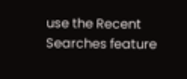use the Recent Searches feature